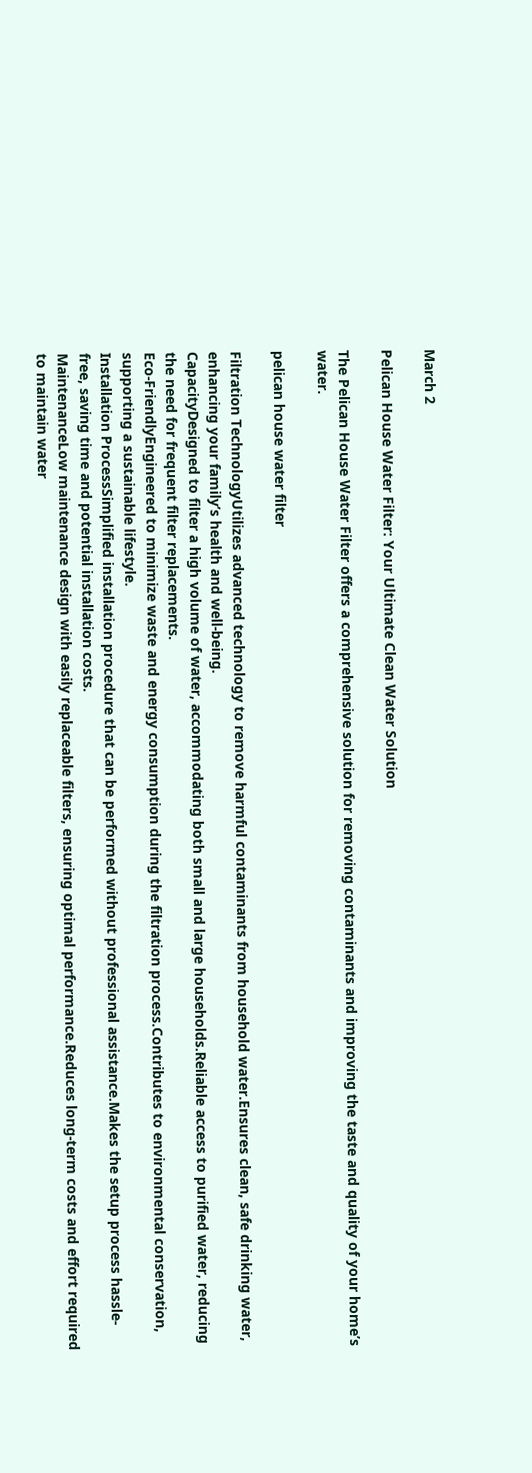March 2

Pelican House Water Filter: Your Ultimate Clean Water Solution

The Pelican House Water Filter offers a comprehensive solution for removing contaminants and improving the taste and quality of your home’s water.

pelican house water filter

Filtration TechnologyUtilizes advanced technology to remove harmful contaminants from household water.Ensures clean, safe drinking water, enhancing your family’s health and well-being.
CapacityDesigned to filter a high volume of water, accommodating both small and large households.Reliable access to purified water, reducing the need for frequent filter replacements.
Eco-FriendlyEngineered to minimize waste and energy consumption during the filtration process.Contributes to environmental conservation, supporting a sustainable lifestyle.
Installation ProcessSimplified installation procedure that can be performed without professional assistance.Makes the setup process hassle-free, saving time and potential installation costs.
MaintenanceLow maintenance design with easily replaceable filters, ensuring optimal performance.Reduces long-term costs and effort required to maintain water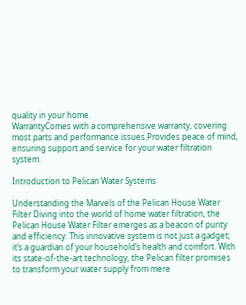quality in your home.
WarrantyComes with a comprehensive warranty, covering most parts and performance issues.Provides peace of mind, ensuring support and service for your water filtration system.

Introduction to Pelican Water Systems

Understanding the Marvels of the Pelican House Water Filter Diving into the world of home water filtration, the Pelican House Water Filter emerges as a beacon of purity and efficiency. This innovative system is not just a gadget; it’s a guardian of your household’s health and comfort. With its state-of-the-art technology, the Pelican filter promises to transform your water supply from mere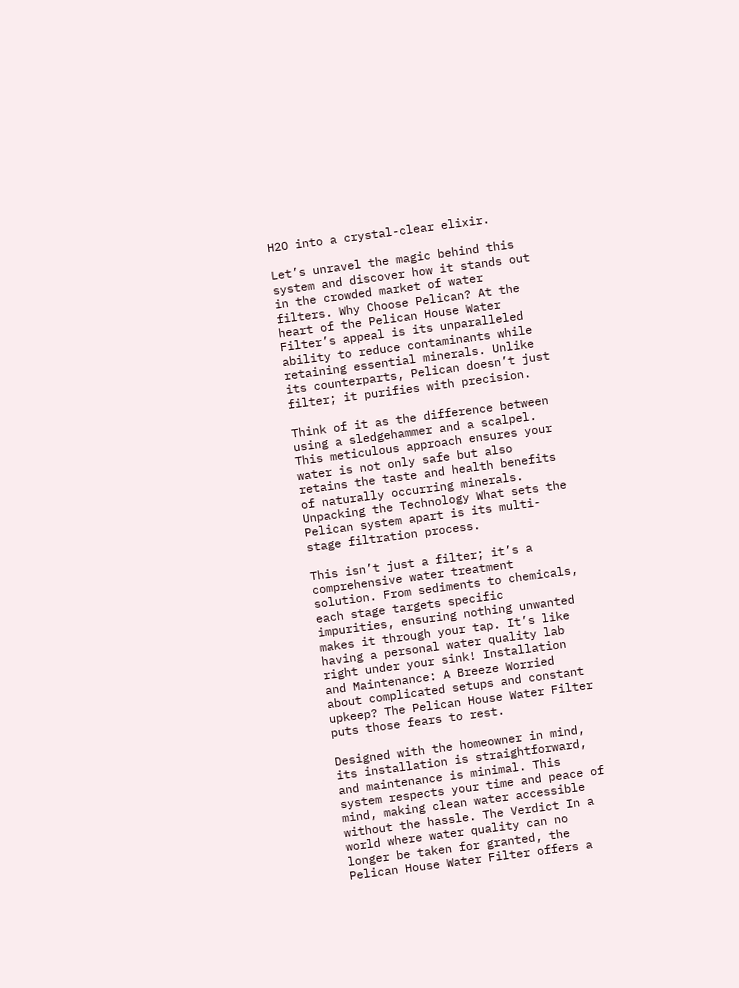H2O into a crystal-clear elixir.

Let’s unravel the magic behind this system and discover how it stands out in the crowded market of water filters. Why Choose Pelican? At the heart of the Pelican House Water Filter’s appeal is its unparalleled ability to reduce contaminants while retaining essential minerals. Unlike its counterparts, Pelican doesn’t just filter; it purifies with precision.

Think of it as the difference between using a sledgehammer and a scalpel. This meticulous approach ensures your water is not only safe but also retains the taste and health benefits of naturally occurring minerals. Unpacking the Technology What sets the Pelican system apart is its multi-stage filtration process.

This isn’t just a filter; it’s a comprehensive water treatment solution. From sediments to chemicals, each stage targets specific impurities, ensuring nothing unwanted makes it through your tap. It’s like having a personal water quality lab right under your sink! Installation and Maintenance: A Breeze Worried about complicated setups and constant upkeep? The Pelican House Water Filter puts those fears to rest.

Designed with the homeowner in mind, its installation is straightforward, and maintenance is minimal. This system respects your time and peace of mind, making clean water accessible without the hassle. The Verdict In a world where water quality can no longer be taken for granted, the Pelican House Water Filter offers a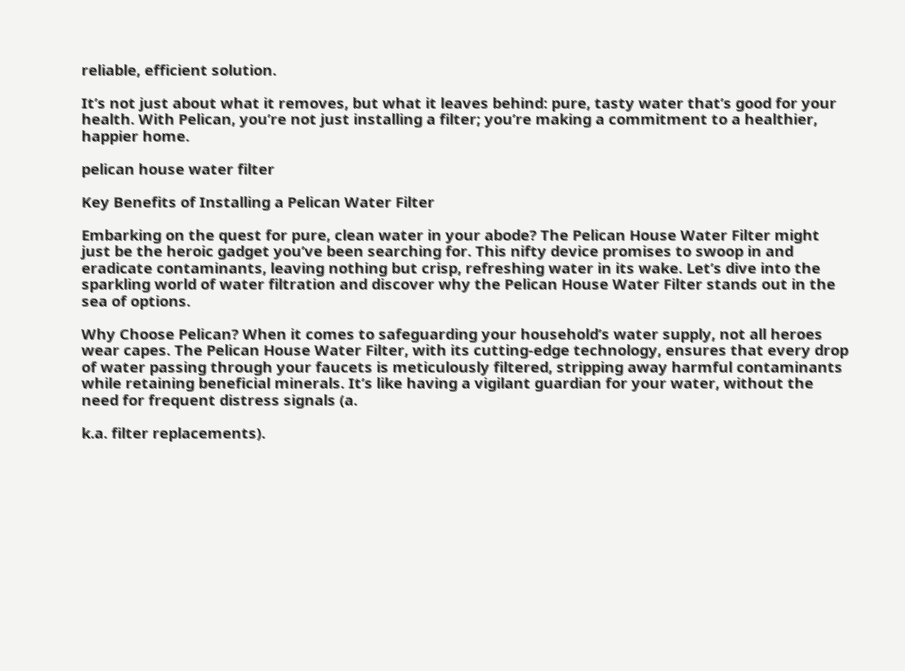reliable, efficient solution.

It’s not just about what it removes, but what it leaves behind: pure, tasty water that’s good for your health. With Pelican, you’re not just installing a filter; you’re making a commitment to a healthier, happier home.

pelican house water filter

Key Benefits of Installing a Pelican Water Filter

Embarking on the quest for pure, clean water in your abode? The Pelican House Water Filter might just be the heroic gadget you’ve been searching for. This nifty device promises to swoop in and eradicate contaminants, leaving nothing but crisp, refreshing water in its wake. Let’s dive into the sparkling world of water filtration and discover why the Pelican House Water Filter stands out in the sea of options.

Why Choose Pelican? When it comes to safeguarding your household’s water supply, not all heroes wear capes. The Pelican House Water Filter, with its cutting-edge technology, ensures that every drop of water passing through your faucets is meticulously filtered, stripping away harmful contaminants while retaining beneficial minerals. It’s like having a vigilant guardian for your water, without the need for frequent distress signals (a.

k.a. filter replacements).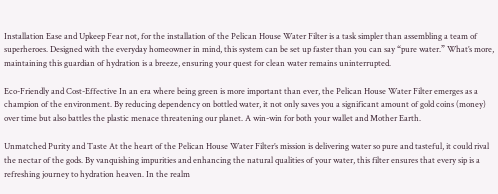Installation Ease and Upkeep Fear not, for the installation of the Pelican House Water Filter is a task simpler than assembling a team of superheroes. Designed with the everyday homeowner in mind, this system can be set up faster than you can say “pure water.” What’s more, maintaining this guardian of hydration is a breeze, ensuring your quest for clean water remains uninterrupted.

Eco-Friendly and Cost-Effective In an era where being green is more important than ever, the Pelican House Water Filter emerges as a champion of the environment. By reducing dependency on bottled water, it not only saves you a significant amount of gold coins (money) over time but also battles the plastic menace threatening our planet. A win-win for both your wallet and Mother Earth.

Unmatched Purity and Taste At the heart of the Pelican House Water Filter’s mission is delivering water so pure and tasteful, it could rival the nectar of the gods. By vanquishing impurities and enhancing the natural qualities of your water, this filter ensures that every sip is a refreshing journey to hydration heaven. In the realm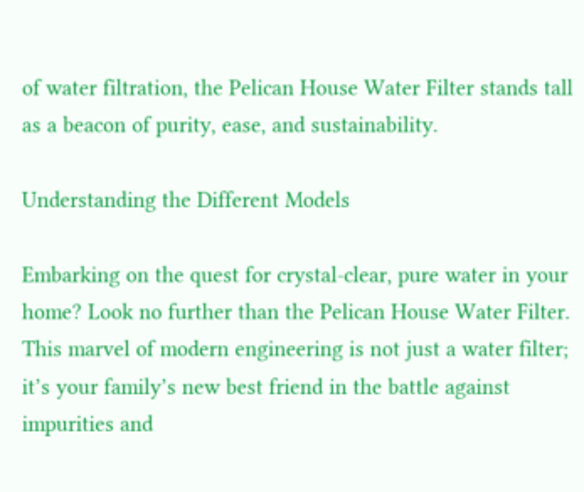of water filtration, the Pelican House Water Filter stands tall as a beacon of purity, ease, and sustainability.

Understanding the Different Models

Embarking on the quest for crystal-clear, pure water in your home? Look no further than the Pelican House Water Filter. This marvel of modern engineering is not just a water filter; it’s your family’s new best friend in the battle against impurities and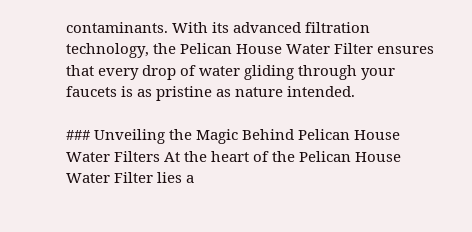contaminants. With its advanced filtration technology, the Pelican House Water Filter ensures that every drop of water gliding through your faucets is as pristine as nature intended.

### Unveiling the Magic Behind Pelican House Water Filters At the heart of the Pelican House Water Filter lies a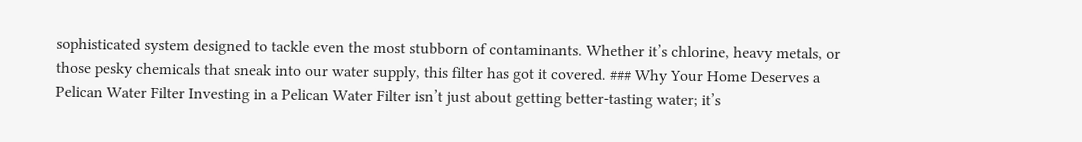sophisticated system designed to tackle even the most stubborn of contaminants. Whether it’s chlorine, heavy metals, or those pesky chemicals that sneak into our water supply, this filter has got it covered. ### Why Your Home Deserves a Pelican Water Filter Investing in a Pelican Water Filter isn’t just about getting better-tasting water; it’s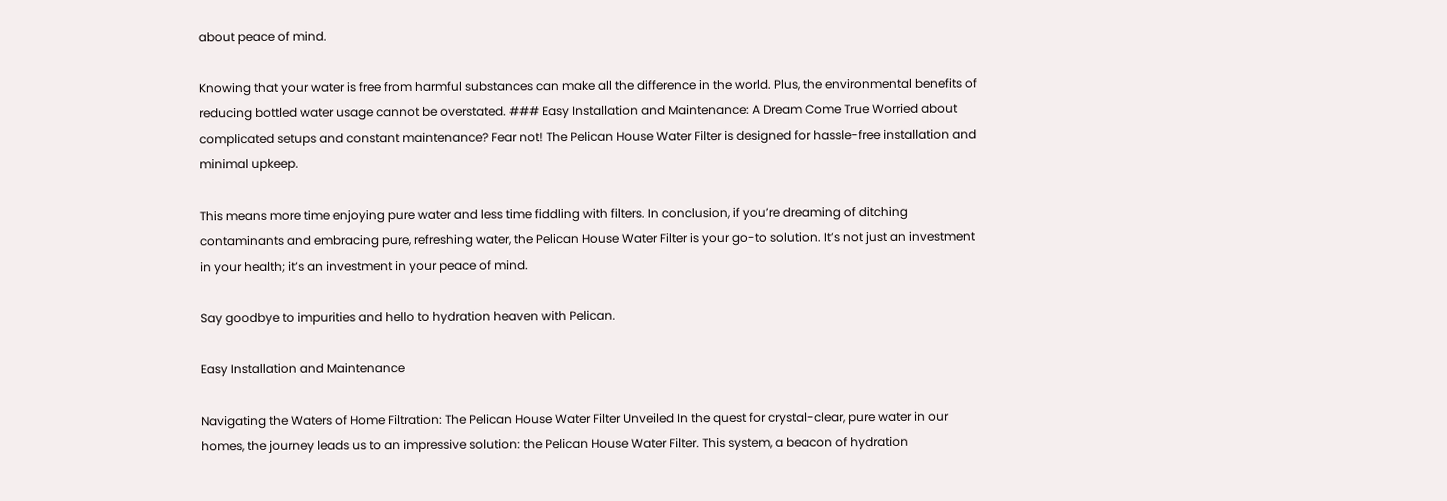about peace of mind.

Knowing that your water is free from harmful substances can make all the difference in the world. Plus, the environmental benefits of reducing bottled water usage cannot be overstated. ### Easy Installation and Maintenance: A Dream Come True Worried about complicated setups and constant maintenance? Fear not! The Pelican House Water Filter is designed for hassle-free installation and minimal upkeep.

This means more time enjoying pure water and less time fiddling with filters. In conclusion, if you’re dreaming of ditching contaminants and embracing pure, refreshing water, the Pelican House Water Filter is your go-to solution. It’s not just an investment in your health; it’s an investment in your peace of mind.

Say goodbye to impurities and hello to hydration heaven with Pelican.

Easy Installation and Maintenance

Navigating the Waters of Home Filtration: The Pelican House Water Filter Unveiled In the quest for crystal-clear, pure water in our homes, the journey leads us to an impressive solution: the Pelican House Water Filter. This system, a beacon of hydration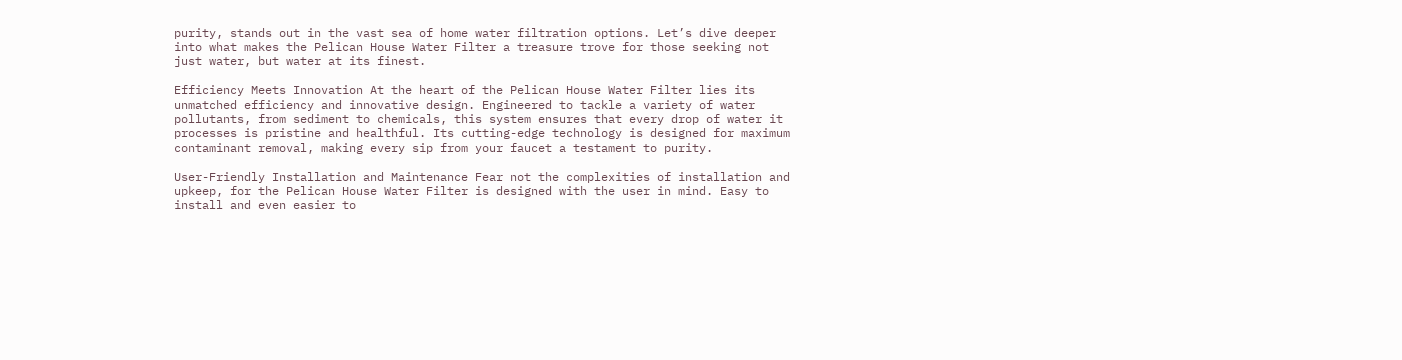purity, stands out in the vast sea of home water filtration options. Let’s dive deeper into what makes the Pelican House Water Filter a treasure trove for those seeking not just water, but water at its finest.

Efficiency Meets Innovation At the heart of the Pelican House Water Filter lies its unmatched efficiency and innovative design. Engineered to tackle a variety of water pollutants, from sediment to chemicals, this system ensures that every drop of water it processes is pristine and healthful. Its cutting-edge technology is designed for maximum contaminant removal, making every sip from your faucet a testament to purity.

User-Friendly Installation and Maintenance Fear not the complexities of installation and upkeep, for the Pelican House Water Filter is designed with the user in mind. Easy to install and even easier to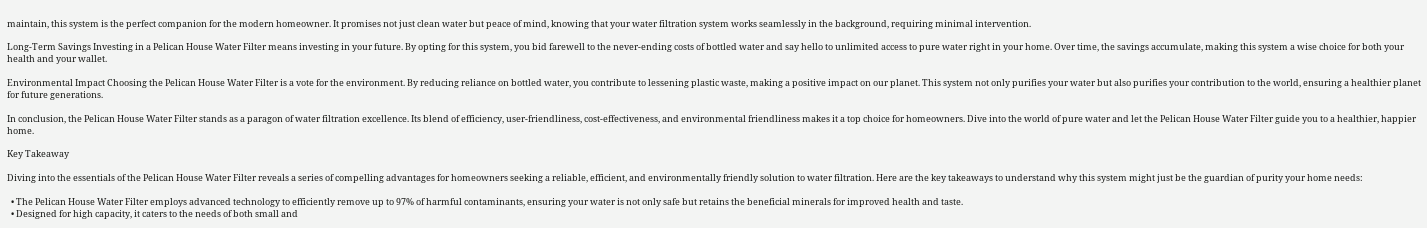maintain, this system is the perfect companion for the modern homeowner. It promises not just clean water but peace of mind, knowing that your water filtration system works seamlessly in the background, requiring minimal intervention.

Long-Term Savings Investing in a Pelican House Water Filter means investing in your future. By opting for this system, you bid farewell to the never-ending costs of bottled water and say hello to unlimited access to pure water right in your home. Over time, the savings accumulate, making this system a wise choice for both your health and your wallet.

Environmental Impact Choosing the Pelican House Water Filter is a vote for the environment. By reducing reliance on bottled water, you contribute to lessening plastic waste, making a positive impact on our planet. This system not only purifies your water but also purifies your contribution to the world, ensuring a healthier planet for future generations.

In conclusion, the Pelican House Water Filter stands as a paragon of water filtration excellence. Its blend of efficiency, user-friendliness, cost-effectiveness, and environmental friendliness makes it a top choice for homeowners. Dive into the world of pure water and let the Pelican House Water Filter guide you to a healthier, happier home.

Key Takeaway

Diving into the essentials of the Pelican House Water Filter reveals a series of compelling advantages for homeowners seeking a reliable, efficient, and environmentally friendly solution to water filtration. Here are the key takeaways to understand why this system might just be the guardian of purity your home needs:

  • The Pelican House Water Filter employs advanced technology to efficiently remove up to 97% of harmful contaminants, ensuring your water is not only safe but retains the beneficial minerals for improved health and taste.
  • Designed for high capacity, it caters to the needs of both small and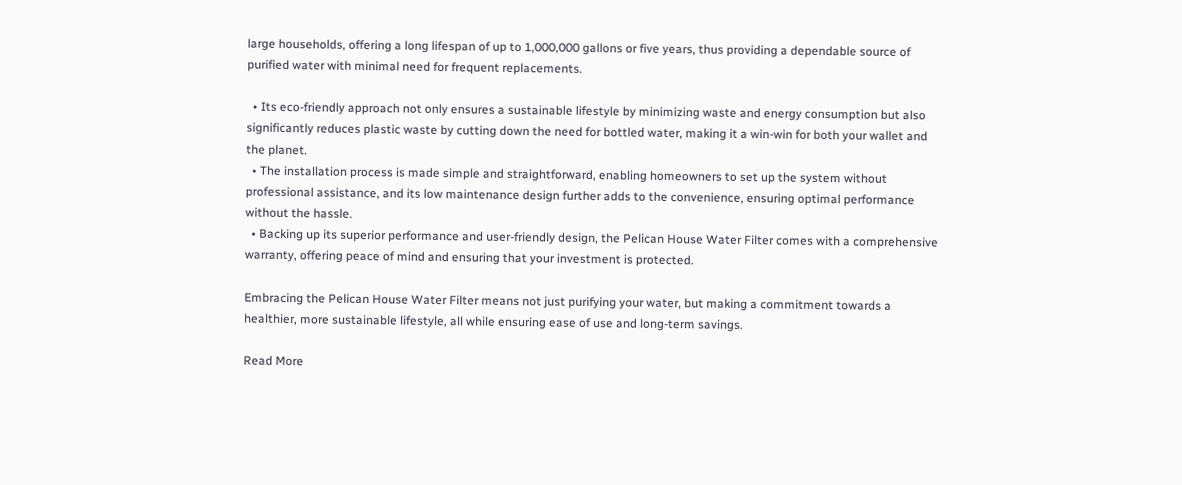large households, offering a long lifespan of up to 1,000,000 gallons or five years, thus providing a dependable source of purified water with minimal need for frequent replacements.

  • Its eco-friendly approach not only ensures a sustainable lifestyle by minimizing waste and energy consumption but also significantly reduces plastic waste by cutting down the need for bottled water, making it a win-win for both your wallet and the planet.
  • The installation process is made simple and straightforward, enabling homeowners to set up the system without professional assistance, and its low maintenance design further adds to the convenience, ensuring optimal performance without the hassle.
  • Backing up its superior performance and user-friendly design, the Pelican House Water Filter comes with a comprehensive warranty, offering peace of mind and ensuring that your investment is protected.

Embracing the Pelican House Water Filter means not just purifying your water, but making a commitment towards a healthier, more sustainable lifestyle, all while ensuring ease of use and long-term savings.

Read More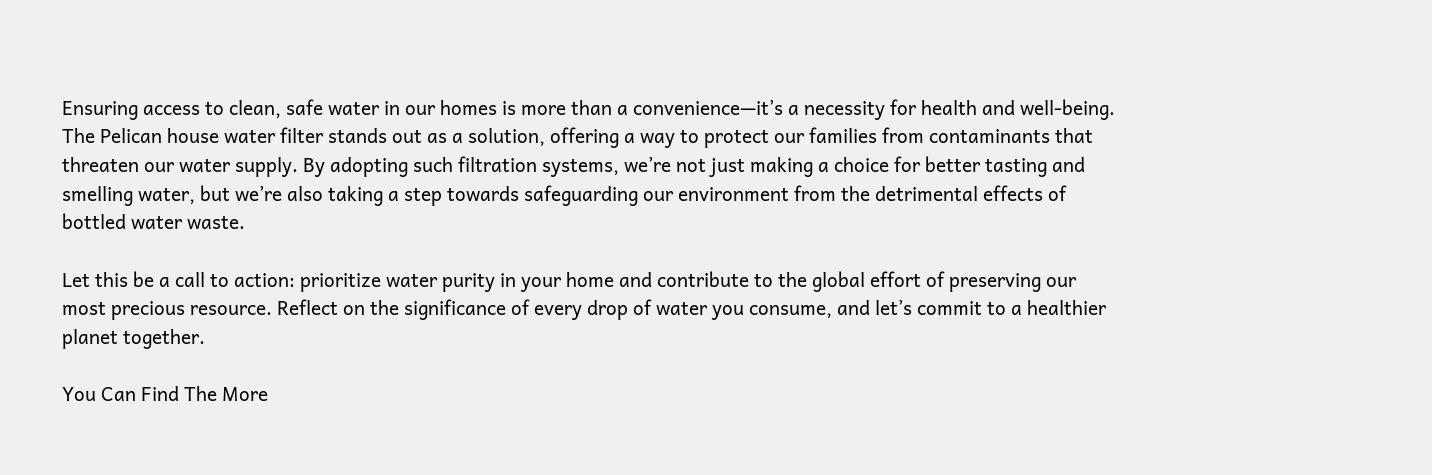Ensuring access to clean, safe water in our homes is more than a convenience—it’s a necessity for health and well-being. The Pelican house water filter stands out as a solution, offering a way to protect our families from contaminants that threaten our water supply. By adopting such filtration systems, we’re not just making a choice for better tasting and smelling water, but we’re also taking a step towards safeguarding our environment from the detrimental effects of bottled water waste.

Let this be a call to action: prioritize water purity in your home and contribute to the global effort of preserving our most precious resource. Reflect on the significance of every drop of water you consume, and let’s commit to a healthier planet together.

You Can Find The More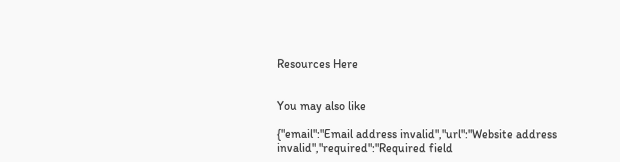Resources Here


You may also like

{"email":"Email address invalid","url":"Website address invalid","required":"Required field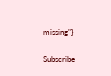missing"}

Subscribe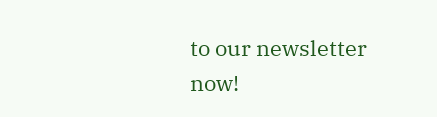to our newsletter now!